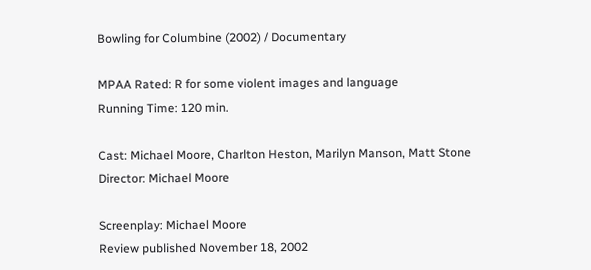Bowling for Columbine (2002) / Documentary

MPAA Rated: R for some violent images and language
Running Time: 120 min.

Cast: Michael Moore, Charlton Heston, Marilyn Manson, Matt Stone
Director: Michael Moore

Screenplay: Michael Moore
Review published November 18, 2002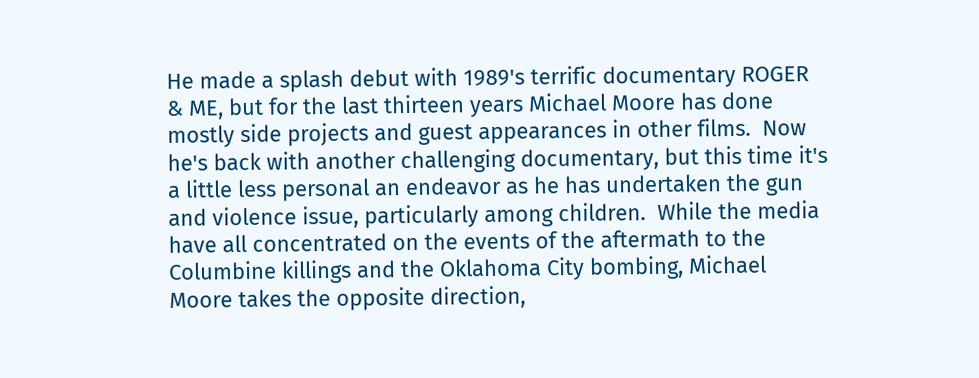He made a splash debut with 1989's terrific documentary ROGER & ME, but for the last thirteen years Michael Moore has done mostly side projects and guest appearances in other films.  Now he's back with another challenging documentary, but this time it's a little less personal an endeavor as he has undertaken the gun and violence issue, particularly among children.  While the media have all concentrated on the events of the aftermath to the Columbine killings and the Oklahoma City bombing, Michael Moore takes the opposite direction,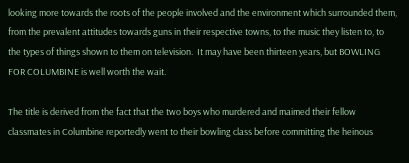looking more towards the roots of the people involved and the environment which surrounded them, from the prevalent attitudes towards guns in their respective towns, to the music they listen to, to the types of things shown to them on television.  It may have been thirteen years, but BOWLING FOR COLUMBINE is well worth the wait.

The title is derived from the fact that the two boys who murdered and maimed their fellow classmates in Columbine reportedly went to their bowling class before committing the heinous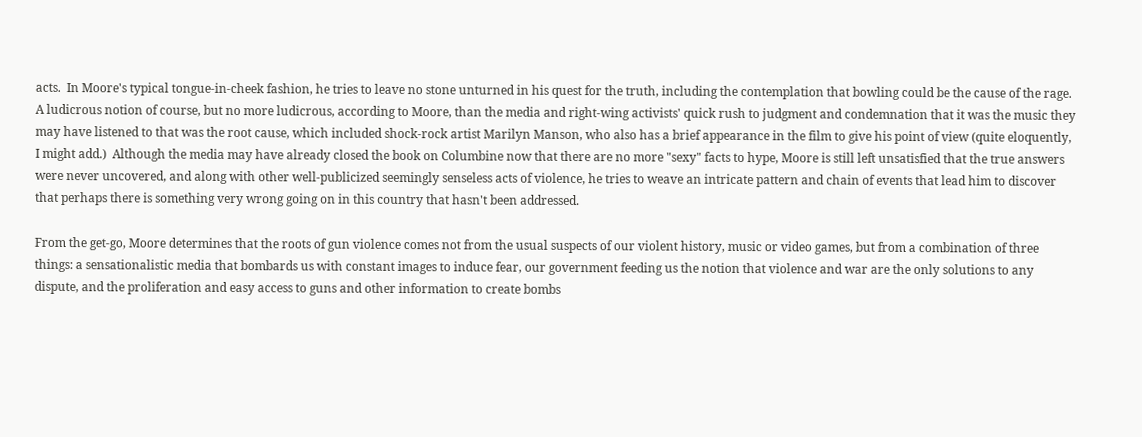acts.  In Moore's typical tongue-in-cheek fashion, he tries to leave no stone unturned in his quest for the truth, including the contemplation that bowling could be the cause of the rage.  A ludicrous notion of course, but no more ludicrous, according to Moore, than the media and right-wing activists' quick rush to judgment and condemnation that it was the music they may have listened to that was the root cause, which included shock-rock artist Marilyn Manson, who also has a brief appearance in the film to give his point of view (quite eloquently, I might add.)  Although the media may have already closed the book on Columbine now that there are no more "sexy" facts to hype, Moore is still left unsatisfied that the true answers were never uncovered, and along with other well-publicized seemingly senseless acts of violence, he tries to weave an intricate pattern and chain of events that lead him to discover that perhaps there is something very wrong going on in this country that hasn't been addressed.

From the get-go, Moore determines that the roots of gun violence comes not from the usual suspects of our violent history, music or video games, but from a combination of three things: a sensationalistic media that bombards us with constant images to induce fear, our government feeding us the notion that violence and war are the only solutions to any dispute, and the proliferation and easy access to guns and other information to create bombs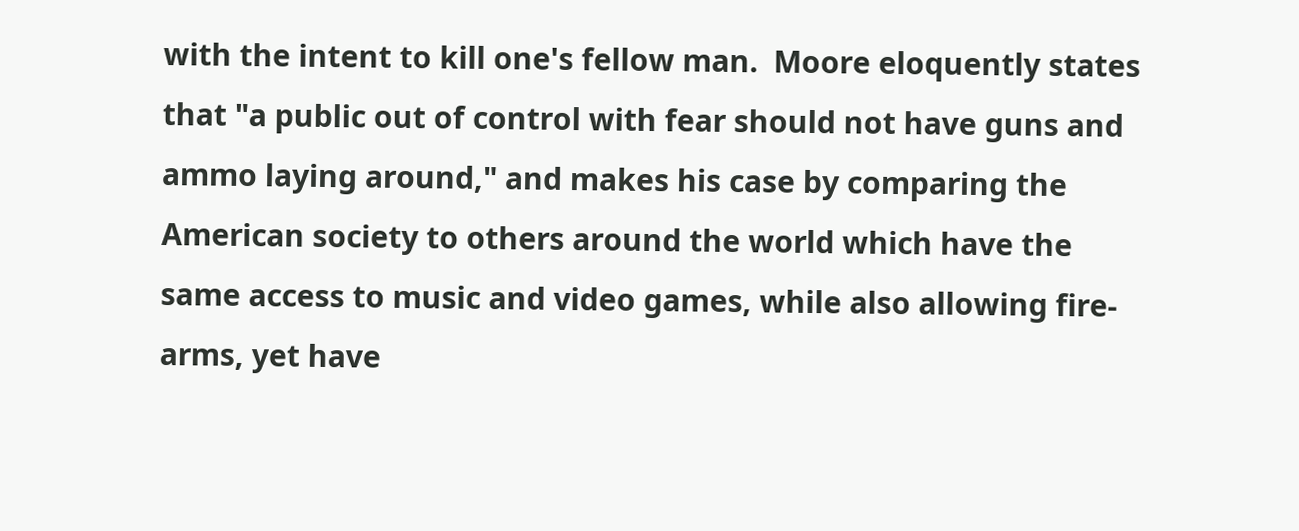with the intent to kill one's fellow man.  Moore eloquently states that "a public out of control with fear should not have guns and ammo laying around," and makes his case by comparing the American society to others around the world which have the same access to music and video games, while also allowing fire-arms, yet have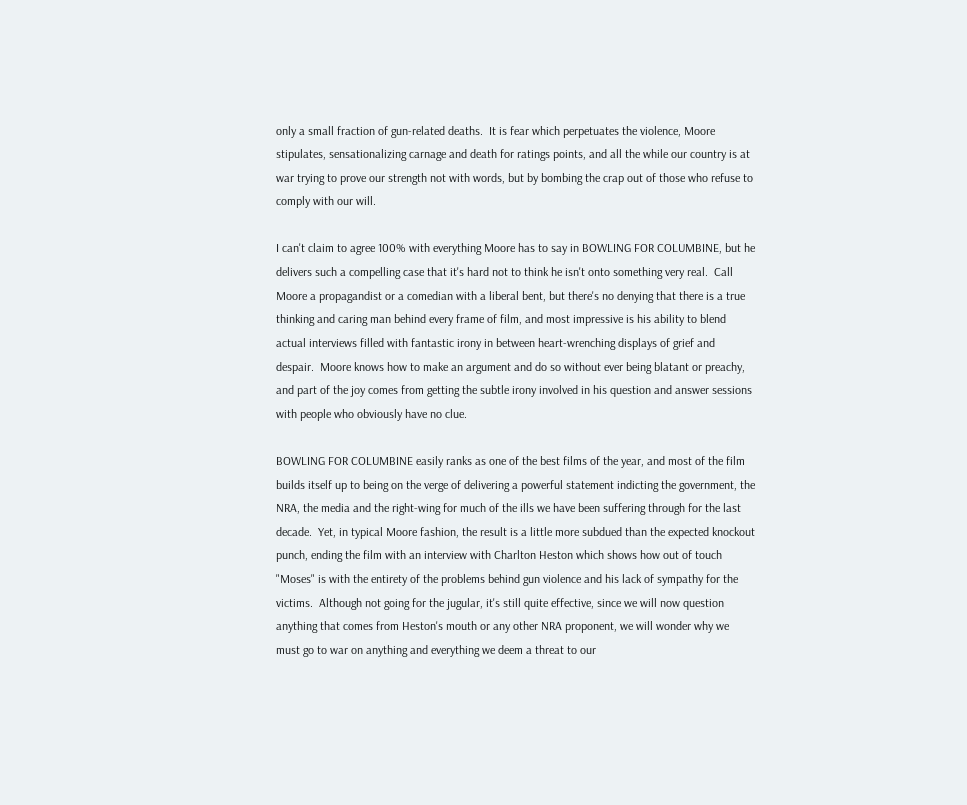only a small fraction of gun-related deaths.  It is fear which perpetuates the violence, Moore stipulates, sensationalizing carnage and death for ratings points, and all the while our country is at war trying to prove our strength not with words, but by bombing the crap out of those who refuse to comply with our will.

I can't claim to agree 100% with everything Moore has to say in BOWLING FOR COLUMBINE, but he delivers such a compelling case that it's hard not to think he isn't onto something very real.  Call Moore a propagandist or a comedian with a liberal bent, but there's no denying that there is a true thinking and caring man behind every frame of film, and most impressive is his ability to blend actual interviews filled with fantastic irony in between heart-wrenching displays of grief and despair.  Moore knows how to make an argument and do so without ever being blatant or preachy, and part of the joy comes from getting the subtle irony involved in his question and answer sessions with people who obviously have no clue.

BOWLING FOR COLUMBINE easily ranks as one of the best films of the year, and most of the film builds itself up to being on the verge of delivering a powerful statement indicting the government, the NRA, the media and the right-wing for much of the ills we have been suffering through for the last decade.  Yet, in typical Moore fashion, the result is a little more subdued than the expected knockout punch, ending the film with an interview with Charlton Heston which shows how out of touch "Moses" is with the entirety of the problems behind gun violence and his lack of sympathy for the victims.  Although not going for the jugular, it's still quite effective, since we will now question anything that comes from Heston's mouth or any other NRA proponent, we will wonder why we must go to war on anything and everything we deem a threat to our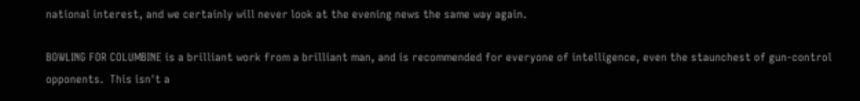national interest, and we certainly will never look at the evening news the same way again.

BOWLING FOR COLUMBINE is a brilliant work from a brilliant man, and is recommended for everyone of intelligence, even the staunchest of gun-control opponents.  This isn't a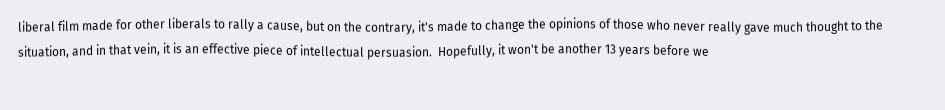liberal film made for other liberals to rally a cause, but on the contrary, it's made to change the opinions of those who never really gave much thought to the situation, and in that vein, it is an effective piece of intellectual persuasion.  Hopefully, it won't be another 13 years before we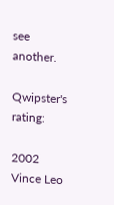see another.

Qwipster's rating:

2002 Vince Leo